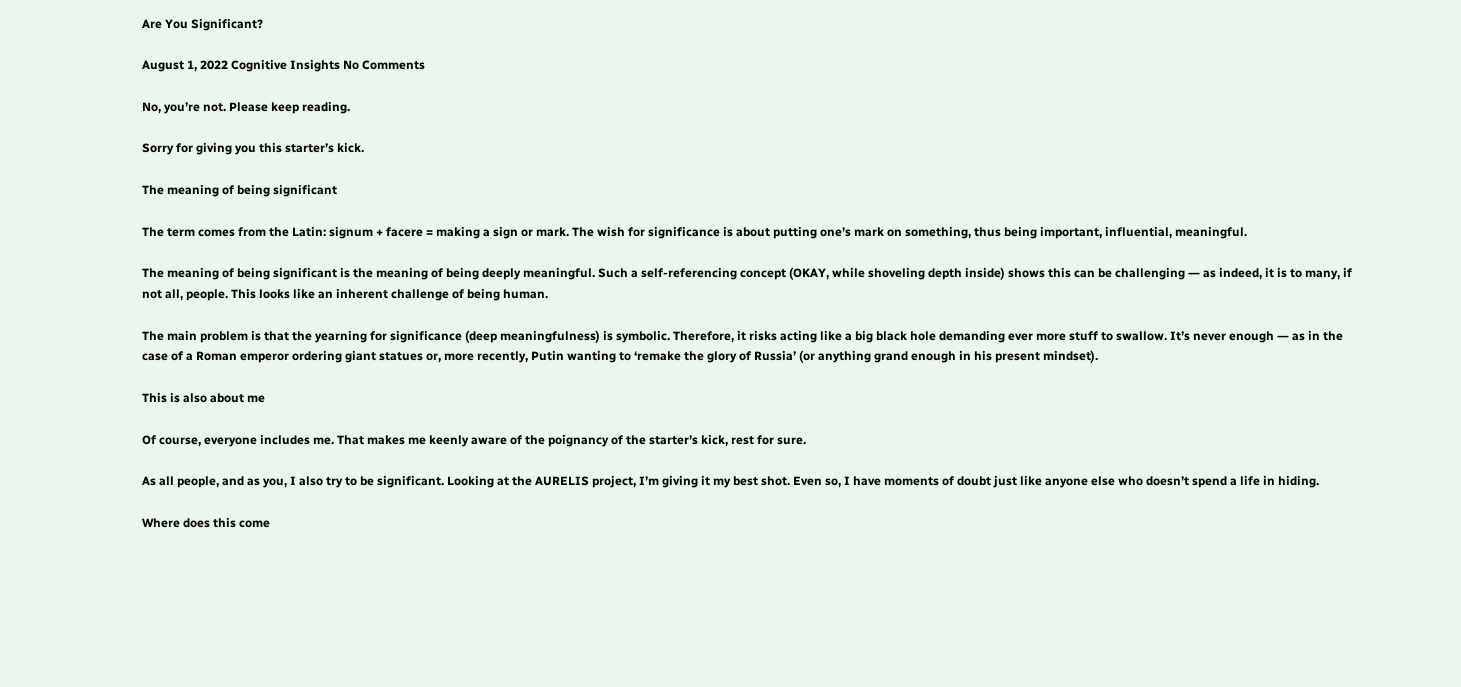Are You Significant?

August 1, 2022 Cognitive Insights No Comments

No, you’re not. Please keep reading.

Sorry for giving you this starter’s kick.

The meaning of being significant

The term comes from the Latin: signum + facere = making a sign or mark. The wish for significance is about putting one’s mark on something, thus being important, influential, meaningful.

The meaning of being significant is the meaning of being deeply meaningful. Such a self-referencing concept (OKAY, while shoveling depth inside) shows this can be challenging ― as indeed, it is to many, if not all, people. This looks like an inherent challenge of being human.

The main problem is that the yearning for significance (deep meaningfulness) is symbolic. Therefore, it risks acting like a big black hole demanding ever more stuff to swallow. It’s never enough ― as in the case of a Roman emperor ordering giant statues or, more recently, Putin wanting to ‘remake the glory of Russia’ (or anything grand enough in his present mindset).

This is also about me

Of course, everyone includes me. That makes me keenly aware of the poignancy of the starter’s kick, rest for sure.

As all people, and as you, I also try to be significant. Looking at the AURELIS project, I’m giving it my best shot. Even so, I have moments of doubt just like anyone else who doesn’t spend a life in hiding.

Where does this come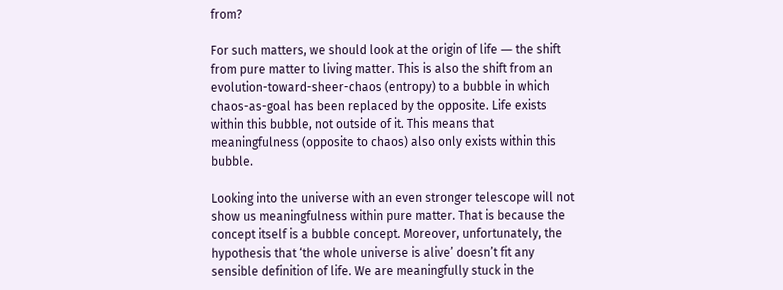from?

For such matters, we should look at the origin of life ― the shift from pure matter to living matter. This is also the shift from an evolution-toward-sheer-chaos (entropy) to a bubble in which chaos-as-goal has been replaced by the opposite. Life exists within this bubble, not outside of it. This means that meaningfulness (opposite to chaos) also only exists within this bubble.

Looking into the universe with an even stronger telescope will not show us meaningfulness within pure matter. That is because the concept itself is a bubble concept. Moreover, unfortunately, the hypothesis that ‘the whole universe is alive’ doesn’t fit any sensible definition of life. We are meaningfully stuck in the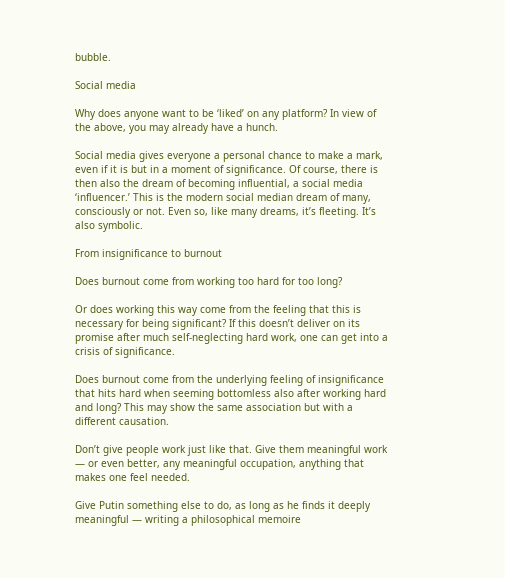bubble.

Social media

Why does anyone want to be ‘liked’ on any platform? In view of the above, you may already have a hunch.

Social media gives everyone a personal chance to make a mark, even if it is but in a moment of significance. Of course, there is then also the dream of becoming influential, a social media ‘influencer.’ This is the modern social median dream of many, consciously or not. Even so, like many dreams, it’s fleeting. It’s also symbolic.

From insignificance to burnout

Does burnout come from working too hard for too long?

Or does working this way come from the feeling that this is necessary for being significant? If this doesn’t deliver on its promise after much self-neglecting hard work, one can get into a crisis of significance.

Does burnout come from the underlying feeling of insignificance that hits hard when seeming bottomless also after working hard and long? This may show the same association but with a different causation.

Don’t give people work just like that. Give them meaningful work ― or even better, any meaningful occupation, anything that makes one feel needed.

Give Putin something else to do, as long as he finds it deeply meaningful ― writing a philosophical memoire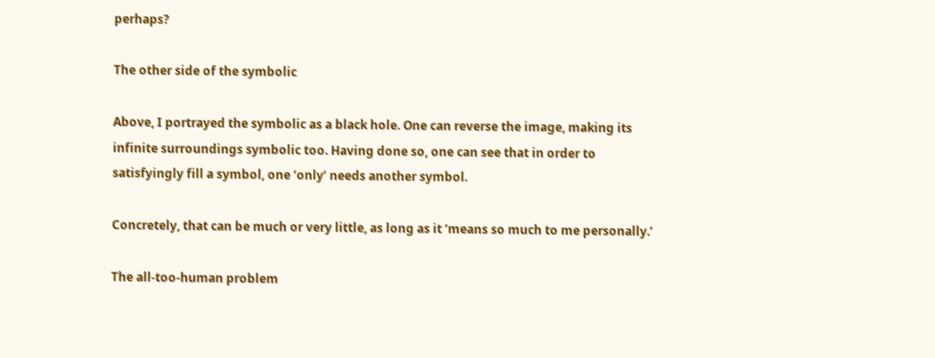perhaps?

The other side of the symbolic

Above, I portrayed the symbolic as a black hole. One can reverse the image, making its infinite surroundings symbolic too. Having done so, one can see that in order to satisfyingly fill a symbol, one ‘only’ needs another symbol.

Concretely, that can be much or very little, as long as it ‘means so much to me personally.’

The all-too-human problem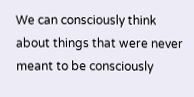We can consciously think about things that were never meant to be consciously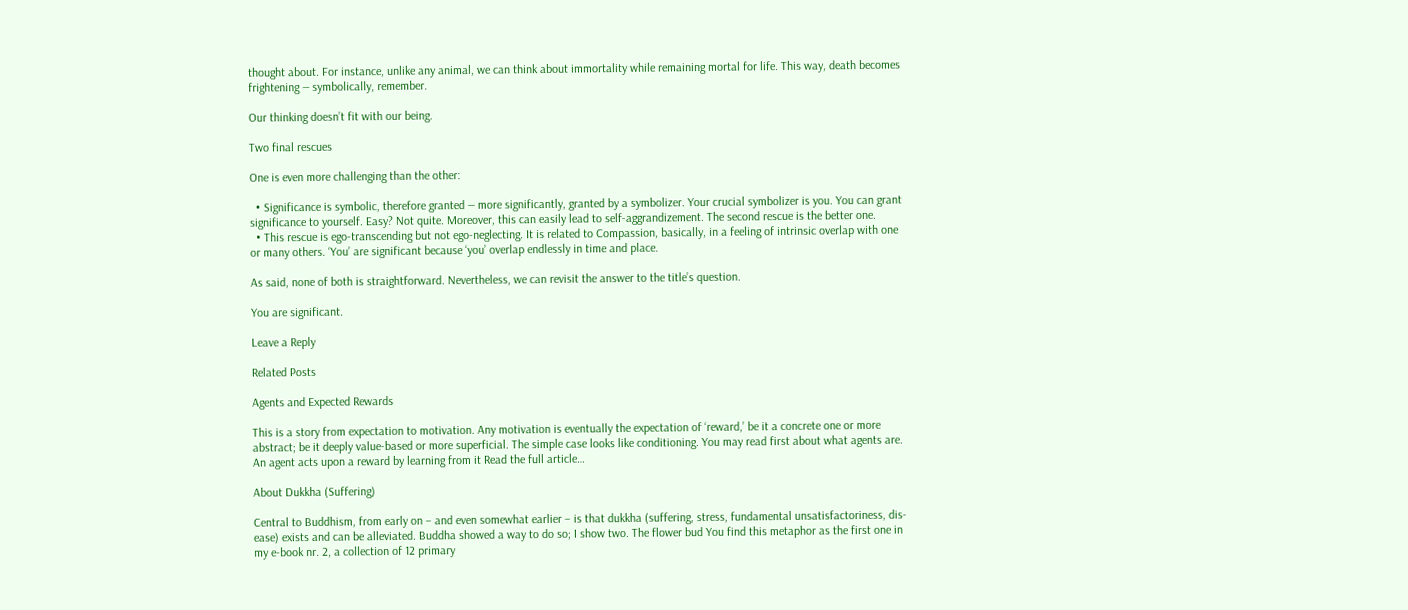thought about. For instance, unlike any animal, we can think about immortality while remaining mortal for life. This way, death becomes frightening ― symbolically, remember.

Our thinking doesn’t fit with our being.

Two final rescues

One is even more challenging than the other:

  • Significance is symbolic, therefore granted ― more significantly, granted by a symbolizer. Your crucial symbolizer is you. You can grant significance to yourself. Easy? Not quite. Moreover, this can easily lead to self-aggrandizement. The second rescue is the better one.
  • This rescue is ego-transcending but not ego-neglecting. It is related to Compassion, basically, in a feeling of intrinsic overlap with one or many others. ‘You’ are significant because ‘you’ overlap endlessly in time and place.

As said, none of both is straightforward. Nevertheless, we can revisit the answer to the title’s question.

You are significant.

Leave a Reply

Related Posts

Agents and Expected Rewards

This is a story from expectation to motivation. Any motivation is eventually the expectation of ‘reward,’ be it a concrete one or more abstract; be it deeply value-based or more superficial. The simple case looks like conditioning. You may read first about what agents are. An agent acts upon a reward by learning from it Read the full article…

About Dukkha (Suffering)

Central to Buddhism, from early on – and even somewhat earlier – is that dukkha (suffering, stress, fundamental unsatisfactoriness, dis-ease) exists and can be alleviated. Buddha showed a way to do so; I show two. The flower bud You find this metaphor as the first one in my e-book nr. 2, a collection of 12 primary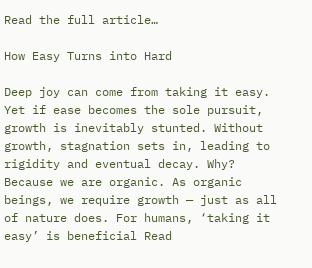Read the full article…

How Easy Turns into Hard

Deep joy can come from taking it easy. Yet if ease becomes the sole pursuit, growth is inevitably stunted. Without growth, stagnation sets in, leading to rigidity and eventual decay. Why? Because we are organic. As organic beings, we require growth — just as all of nature does. For humans, ‘taking it easy’ is beneficial Read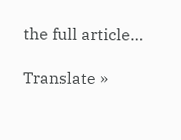the full article…

Translate »